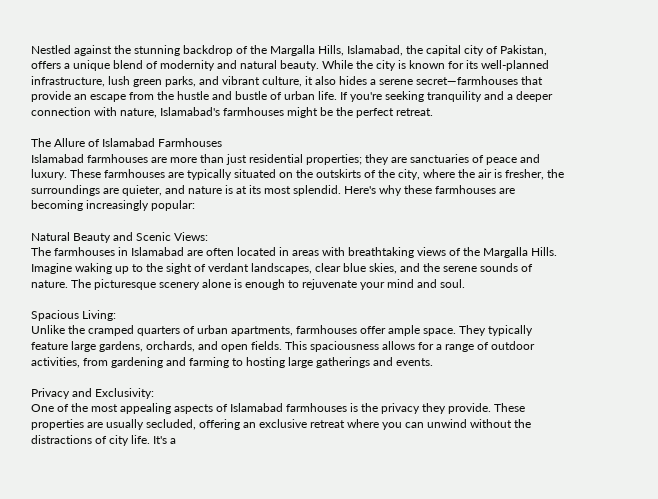Nestled against the stunning backdrop of the Margalla Hills, Islamabad, the capital city of Pakistan, offers a unique blend of modernity and natural beauty. While the city is known for its well-planned infrastructure, lush green parks, and vibrant culture, it also hides a serene secret—farmhouses that provide an escape from the hustle and bustle of urban life. If you're seeking tranquility and a deeper connection with nature, Islamabad's farmhouses might be the perfect retreat.

The Allure of Islamabad Farmhouses
Islamabad farmhouses are more than just residential properties; they are sanctuaries of peace and luxury. These farmhouses are typically situated on the outskirts of the city, where the air is fresher, the surroundings are quieter, and nature is at its most splendid. Here's why these farmhouses are becoming increasingly popular:

Natural Beauty and Scenic Views:
The farmhouses in Islamabad are often located in areas with breathtaking views of the Margalla Hills. Imagine waking up to the sight of verdant landscapes, clear blue skies, and the serene sounds of nature. The picturesque scenery alone is enough to rejuvenate your mind and soul.

Spacious Living:
Unlike the cramped quarters of urban apartments, farmhouses offer ample space. They typically feature large gardens, orchards, and open fields. This spaciousness allows for a range of outdoor activities, from gardening and farming to hosting large gatherings and events.

Privacy and Exclusivity:
One of the most appealing aspects of Islamabad farmhouses is the privacy they provide. These properties are usually secluded, offering an exclusive retreat where you can unwind without the distractions of city life. It's a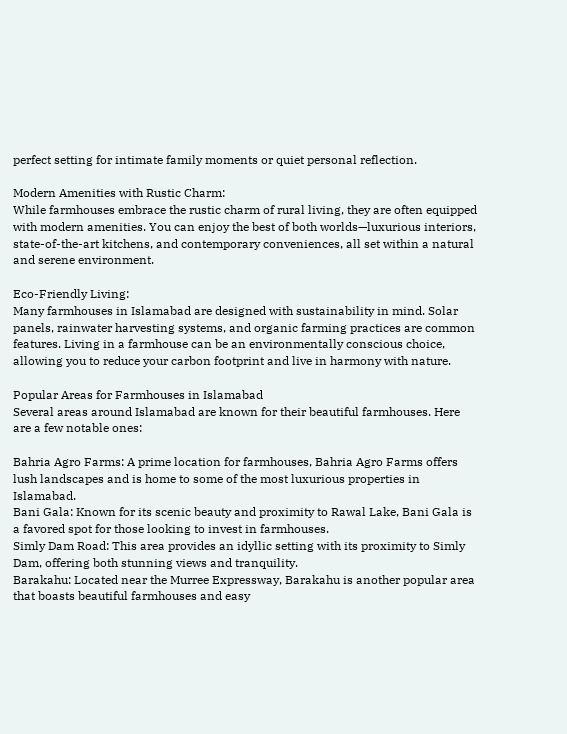perfect setting for intimate family moments or quiet personal reflection.

Modern Amenities with Rustic Charm:
While farmhouses embrace the rustic charm of rural living, they are often equipped with modern amenities. You can enjoy the best of both worlds—luxurious interiors, state-of-the-art kitchens, and contemporary conveniences, all set within a natural and serene environment.

Eco-Friendly Living:
Many farmhouses in Islamabad are designed with sustainability in mind. Solar panels, rainwater harvesting systems, and organic farming practices are common features. Living in a farmhouse can be an environmentally conscious choice, allowing you to reduce your carbon footprint and live in harmony with nature.

Popular Areas for Farmhouses in Islamabad
Several areas around Islamabad are known for their beautiful farmhouses. Here are a few notable ones:

Bahria Agro Farms: A prime location for farmhouses, Bahria Agro Farms offers lush landscapes and is home to some of the most luxurious properties in Islamabad.
Bani Gala: Known for its scenic beauty and proximity to Rawal Lake, Bani Gala is a favored spot for those looking to invest in farmhouses.
Simly Dam Road: This area provides an idyllic setting with its proximity to Simly Dam, offering both stunning views and tranquility.
Barakahu: Located near the Murree Expressway, Barakahu is another popular area that boasts beautiful farmhouses and easy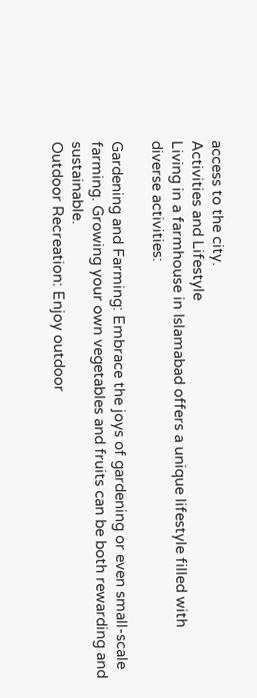access to the city.
Activities and Lifestyle
Living in a farmhouse in Islamabad offers a unique lifestyle filled with diverse activities:

Gardening and Farming: Embrace the joys of gardening or even small-scale farming. Growing your own vegetables and fruits can be both rewarding and sustainable.
Outdoor Recreation: Enjoy outdoor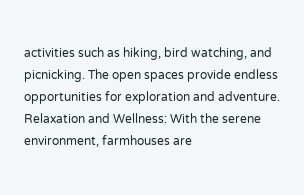activities such as hiking, bird watching, and picnicking. The open spaces provide endless opportunities for exploration and adventure.
Relaxation and Wellness: With the serene environment, farmhouses are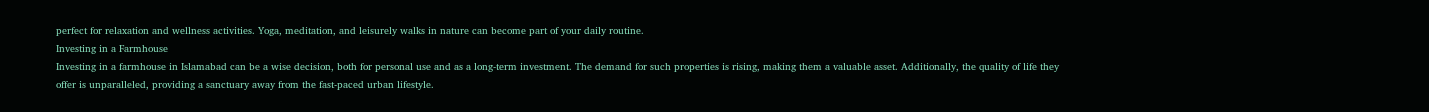perfect for relaxation and wellness activities. Yoga, meditation, and leisurely walks in nature can become part of your daily routine.
Investing in a Farmhouse
Investing in a farmhouse in Islamabad can be a wise decision, both for personal use and as a long-term investment. The demand for such properties is rising, making them a valuable asset. Additionally, the quality of life they offer is unparalleled, providing a sanctuary away from the fast-paced urban lifestyle.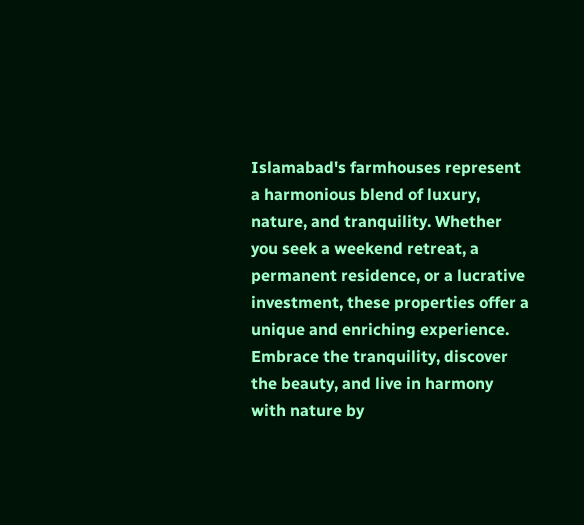Islamabad's farmhouses represent a harmonious blend of luxury, nature, and tranquility. Whether you seek a weekend retreat, a permanent residence, or a lucrative investment, these properties offer a unique and enriching experience. Embrace the tranquility, discover the beauty, and live in harmony with nature by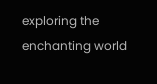exploring the enchanting world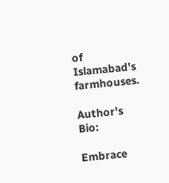of Islamabad's farmhouses.

Author's Bio:

Embrace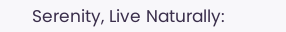Serenity, Live Naturally: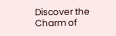Discover the Charm of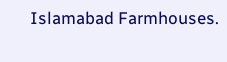Islamabad Farmhouses.